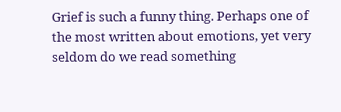Grief is such a funny thing. Perhaps one of the most written about emotions, yet very seldom do we read something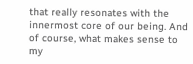that really resonates with the innermost core of our being. And of course, what makes sense to my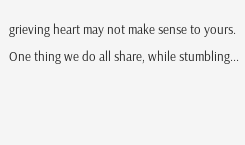grieving heart may not make sense to yours. One thing we do all share, while stumbling...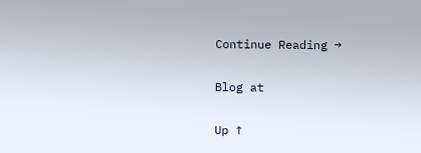Continue Reading →

Blog at

Up ↑